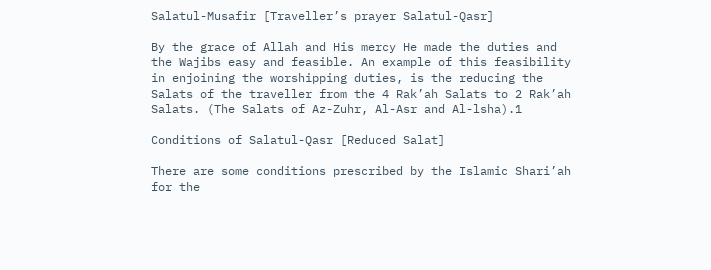Salatul-Musafir [Traveller’s prayer Salatul-Qasr]

By the grace of Allah and His mercy He made the duties and the Wajibs easy and feasible. An example of this feasibility in enjoining the worshipping duties, is the reducing the Salats of the traveller from the 4 Rak’ah Salats to 2 Rak’ah Salats. (The Salats of Az-Zuhr, Al-Asr and Al-lsha).1

Conditions of Salatul-Qasr [Reduced Salat]

There are some conditions prescribed by the Islamic Shari’ah for the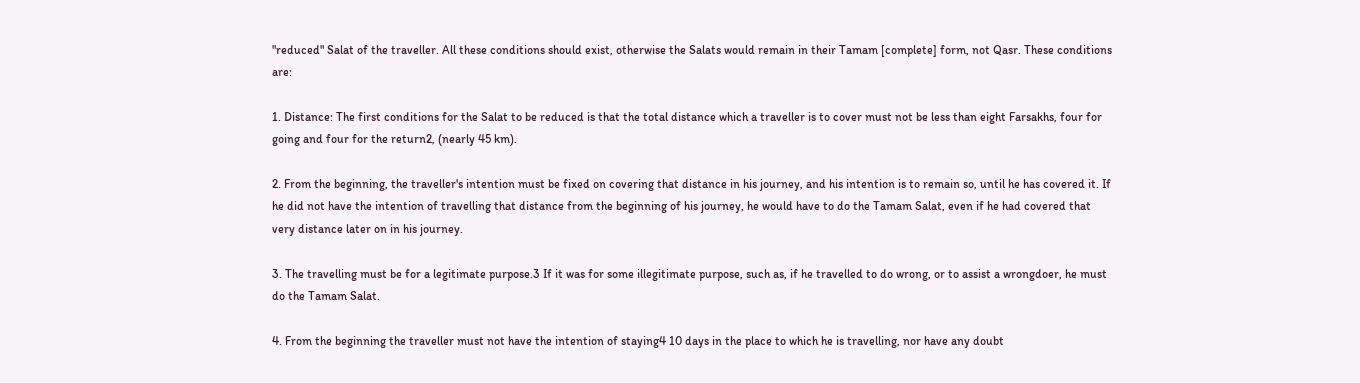"reduced" Salat of the traveller. All these conditions should exist, otherwise the Salats would remain in their Tamam [complete] form, not Qasr. These conditions are:

1. Distance: The first conditions for the Salat to be reduced is that the total distance which a traveller is to cover must not be less than eight Farsakhs, four for going and four for the return2, (nearly 45 km).

2. From the beginning, the traveller's intention must be fixed on covering that distance in his journey, and his intention is to remain so, until he has covered it. If he did not have the intention of travelling that distance from the beginning of his journey, he would have to do the Tamam Salat, even if he had covered that very distance later on in his journey.

3. The travelling must be for a legitimate purpose.3 If it was for some illegitimate purpose, such as, if he travelled to do wrong, or to assist a wrongdoer, he must do the Tamam Salat.

4. From the beginning the traveller must not have the intention of staying4 10 days in the place to which he is travelling, nor have any doubt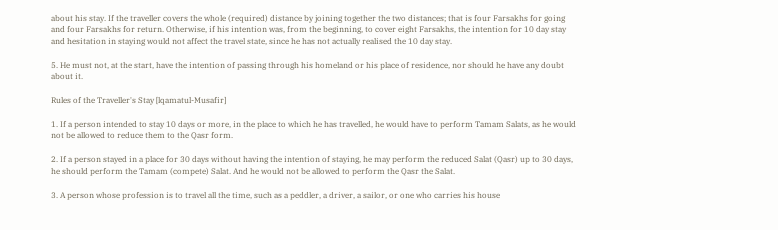about his stay. If the traveller covers the whole (required) distance by joining together the two distances; that is four Farsakhs for going and four Farsakhs for return. Otherwise, if his intention was, from the beginning, to cover eight Farsakhs, the intention for 10 day stay and hesitation in staying would not affect the travel state, since he has not actually realised the 10 day stay.

5. He must not, at the start, have the intention of passing through his homeland or his place of residence, nor should he have any doubt about it.

Rules of the Traveller's Stay [lqamatul-Musafir]

1. If a person intended to stay 10 days or more, in the place to which he has travelled, he would have to perform Tamam Salats, as he would not be allowed to reduce them to the Qasr form.

2. If a person stayed in a place for 30 days without having the intention of staying, he may perform the reduced Salat (Qasr) up to 30 days, he should perform the Tamam (compete) Salat. And he would not be allowed to perform the Qasr the Salat.

3. A person whose profession is to travel all the time, such as a peddler, a driver, a sailor, or one who carries his house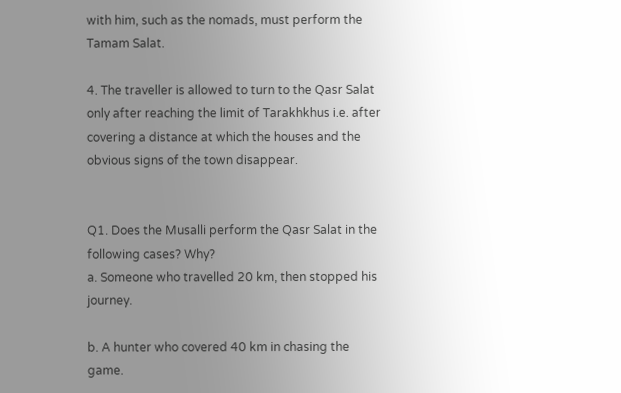with him, such as the nomads, must perform the Tamam Salat.

4. The traveller is allowed to turn to the Qasr Salat only after reaching the limit of Tarakhkhus i.e. after covering a distance at which the houses and the obvious signs of the town disappear.


Q1. Does the Musalli perform the Qasr Salat in the following cases? Why?
a. Someone who travelled 20 km, then stopped his journey.

b. A hunter who covered 40 km in chasing the game.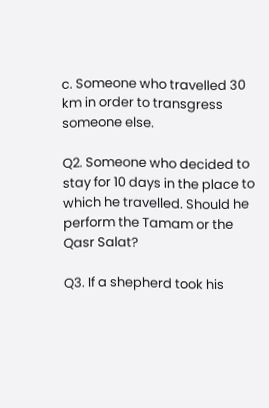c. Someone who travelled 30 km in order to transgress someone else.

Q2. Someone who decided to stay for 10 days in the place to which he travelled. Should he perform the Tamam or the Qasr Salat?

Q3. If a shepherd took his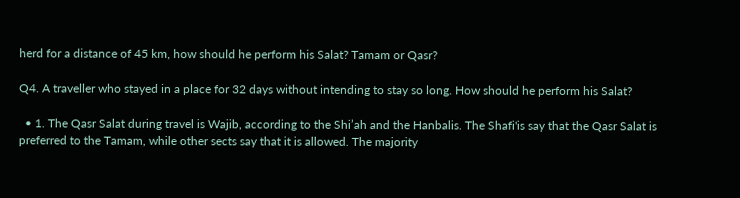herd for a distance of 45 km, how should he perform his Salat? Tamam or Qasr?

Q4. A traveller who stayed in a place for 32 days without intending to stay so long. How should he perform his Salat?

  • 1. The Qasr Salat during travel is Wajib, according to the Shi’ah and the Hanbalis. The Shafi'is say that the Qasr Salat is preferred to the Tamam, while other sects say that it is allowed. The majority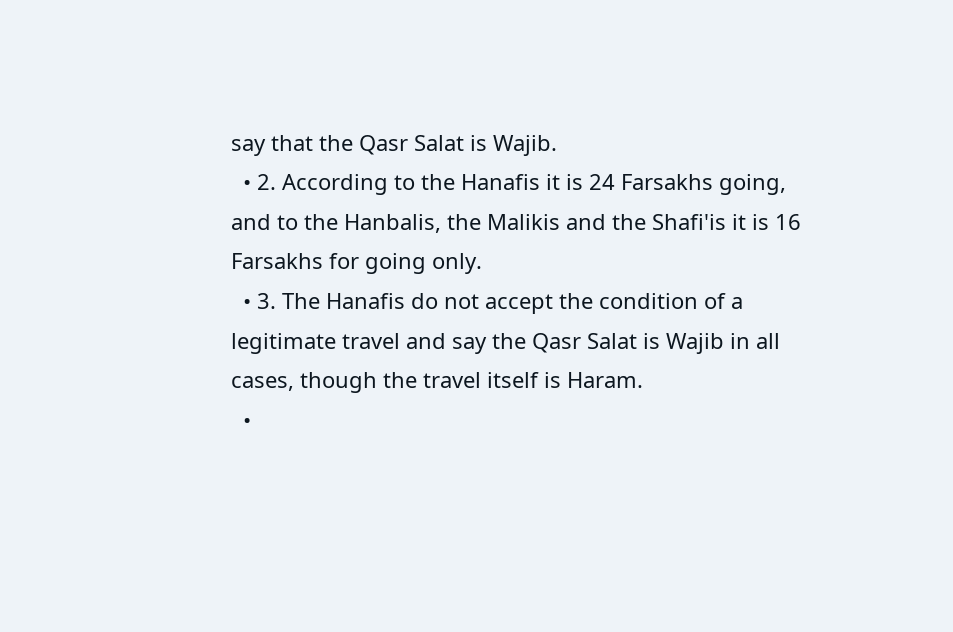say that the Qasr Salat is Wajib.
  • 2. According to the Hanafis it is 24 Farsakhs going, and to the Hanbalis, the Malikis and the Shafi'is it is 16 Farsakhs for going only.
  • 3. The Hanafis do not accept the condition of a legitimate travel and say the Qasr Salat is Wajib in all cases, though the travel itself is Haram.
  •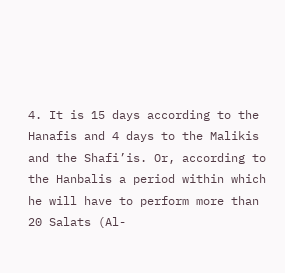4. It is 15 days according to the Hanafis and 4 days to the Malikis and the Shafi’is. Or, according to the Hanbalis a period within which he will have to perform more than 20 Salats (Al-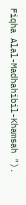Fiqha Alal-Madhahibil-Khamsah ").